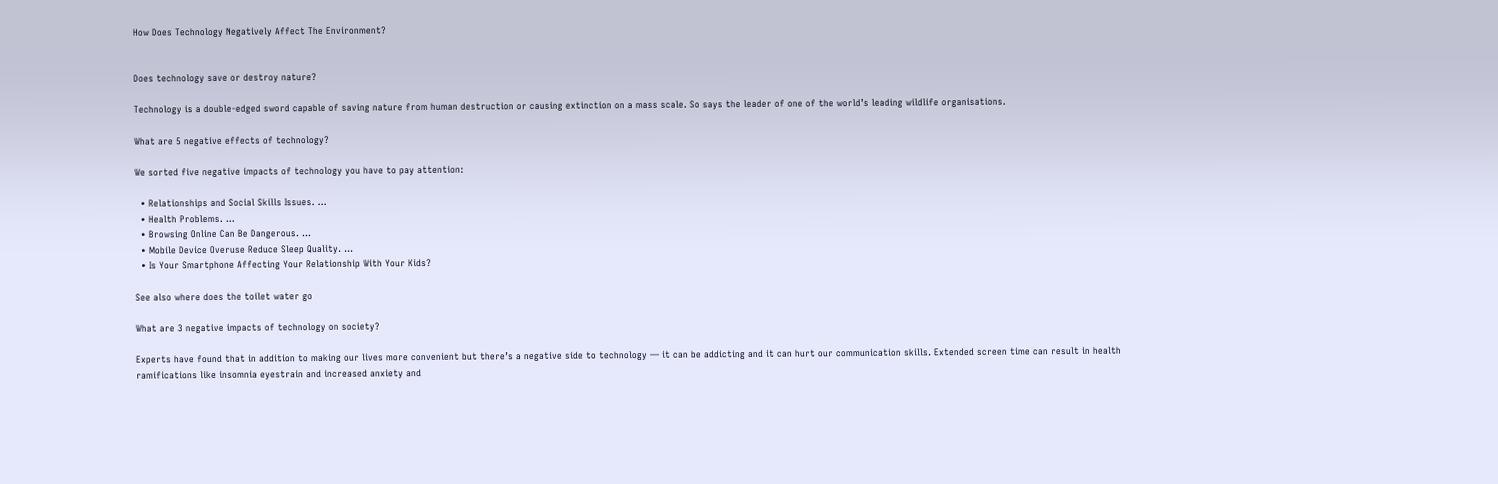How Does Technology Negatively Affect The Environment?


Does technology save or destroy nature?

Technology is a double-edged sword capable of saving nature from human destruction or causing extinction on a mass scale. So says the leader of one of the world’s leading wildlife organisations.

What are 5 negative effects of technology?

We sorted five negative impacts of technology you have to pay attention:

  • Relationships and Social Skills Issues. …
  • Health Problems. …
  • Browsing Online Can Be Dangerous. …
  • Mobile Device Overuse Reduce Sleep Quality. …
  • Is Your Smartphone Affecting Your Relationship With Your Kids?

See also where does the toilet water go

What are 3 negative impacts of technology on society?

Experts have found that in addition to making our lives more convenient but there’s a negative side to technology — it can be addicting and it can hurt our communication skills. Extended screen time can result in health ramifications like insomnia eyestrain and increased anxiety and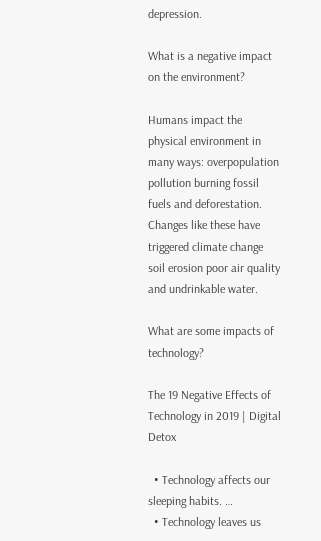depression.

What is a negative impact on the environment?

Humans impact the physical environment in many ways: overpopulation pollution burning fossil fuels and deforestation. Changes like these have triggered climate change soil erosion poor air quality and undrinkable water.

What are some impacts of technology?

The 19 Negative Effects of Technology in 2019 | Digital Detox

  • Technology affects our sleeping habits. …
  • Technology leaves us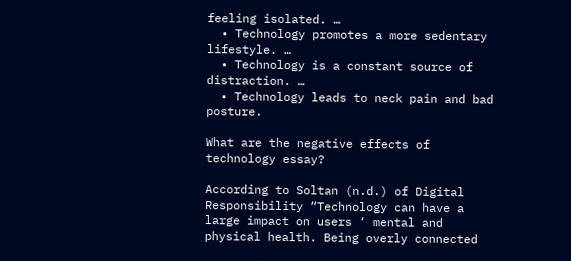feeling isolated. …
  • Technology promotes a more sedentary lifestyle. …
  • Technology is a constant source of distraction. …
  • Technology leads to neck pain and bad posture.

What are the negative effects of technology essay?

According to Soltan (n.d.) of Digital Responsibility “Technology can have a large impact on users ‘ mental and physical health. Being overly connected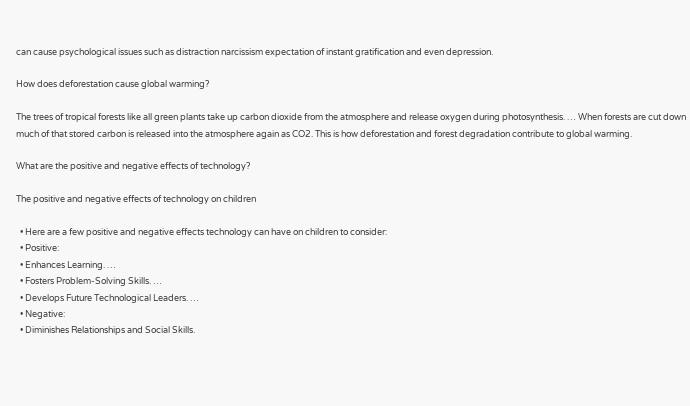can cause psychological issues such as distraction narcissism expectation of instant gratification and even depression.

How does deforestation cause global warming?

The trees of tropical forests like all green plants take up carbon dioxide from the atmosphere and release oxygen during photosynthesis. … When forests are cut down much of that stored carbon is released into the atmosphere again as CO2. This is how deforestation and forest degradation contribute to global warming.

What are the positive and negative effects of technology?

The positive and negative effects of technology on children

  • Here are a few positive and negative effects technology can have on children to consider:
  • Positive:
  • Enhances Learning. …
  • Fosters Problem-Solving Skills. …
  • Develops Future Technological Leaders. …
  • Negative:
  • Diminishes Relationships and Social Skills.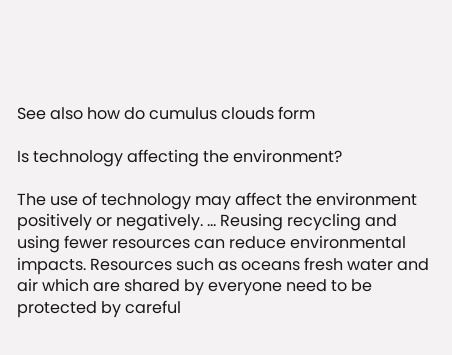See also how do cumulus clouds form

Is technology affecting the environment?

The use of technology may affect the environment positively or negatively. … Reusing recycling and using fewer resources can reduce environmental impacts. Resources such as oceans fresh water and air which are shared by everyone need to be protected by careful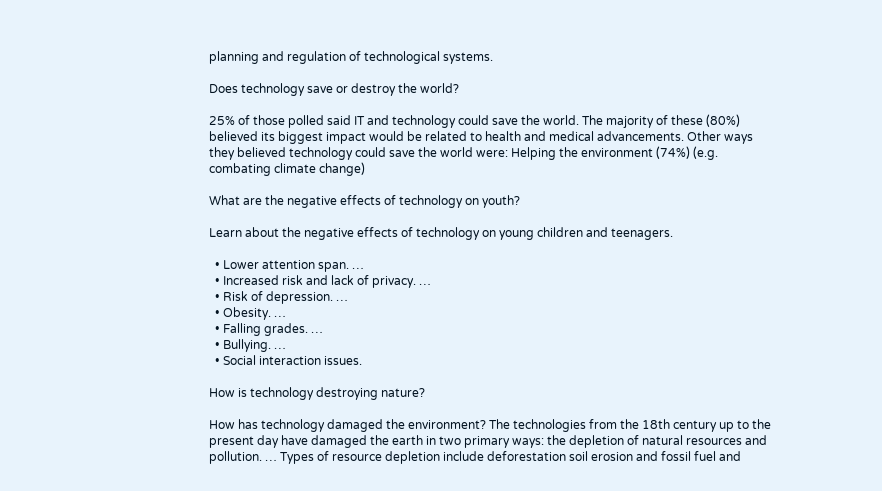planning and regulation of technological systems.

Does technology save or destroy the world?

25% of those polled said IT and technology could save the world. The majority of these (80%) believed its biggest impact would be related to health and medical advancements. Other ways they believed technology could save the world were: Helping the environment (74%) (e.g. combating climate change)

What are the negative effects of technology on youth?

Learn about the negative effects of technology on young children and teenagers.

  • Lower attention span. …
  • Increased risk and lack of privacy. …
  • Risk of depression. …
  • Obesity. …
  • Falling grades. …
  • Bullying. …
  • Social interaction issues.

How is technology destroying nature?

How has technology damaged the environment? The technologies from the 18th century up to the present day have damaged the earth in two primary ways: the depletion of natural resources and pollution. … Types of resource depletion include deforestation soil erosion and fossil fuel and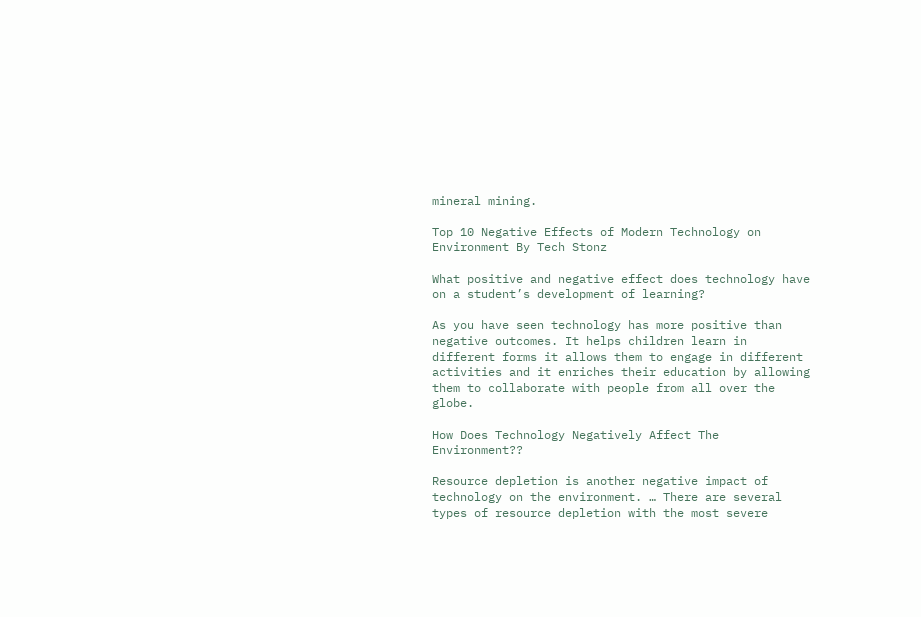mineral mining.

Top 10 Negative Effects of Modern Technology on Environment By Tech Stonz

What positive and negative effect does technology have on a student’s development of learning?

As you have seen technology has more positive than negative outcomes. It helps children learn in different forms it allows them to engage in different activities and it enriches their education by allowing them to collaborate with people from all over the globe.

How Does Technology Negatively Affect The Environment??

Resource depletion is another negative impact of technology on the environment. … There are several types of resource depletion with the most severe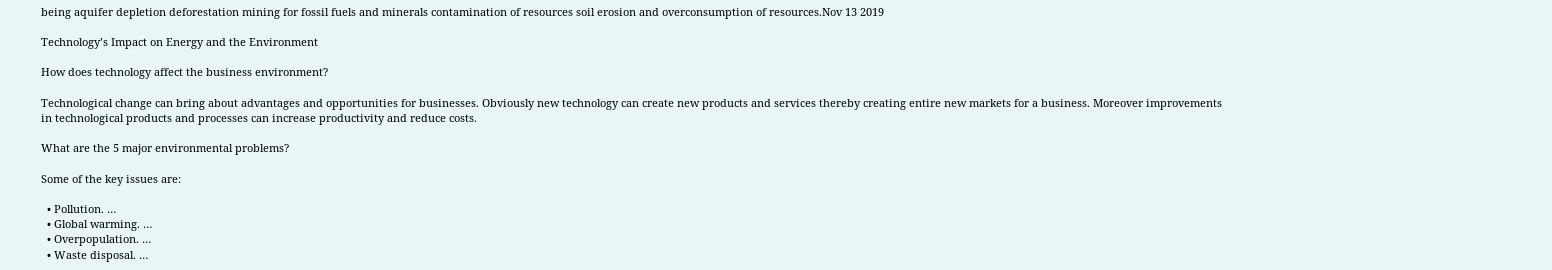being aquifer depletion deforestation mining for fossil fuels and minerals contamination of resources soil erosion and overconsumption of resources.Nov 13 2019

Technology’s Impact on Energy and the Environment

How does technology affect the business environment?

Technological change can bring about advantages and opportunities for businesses. Obviously new technology can create new products and services thereby creating entire new markets for a business. Moreover improvements in technological products and processes can increase productivity and reduce costs.

What are the 5 major environmental problems?

Some of the key issues are:

  • Pollution. …
  • Global warming. …
  • Overpopulation. …
  • Waste disposal. …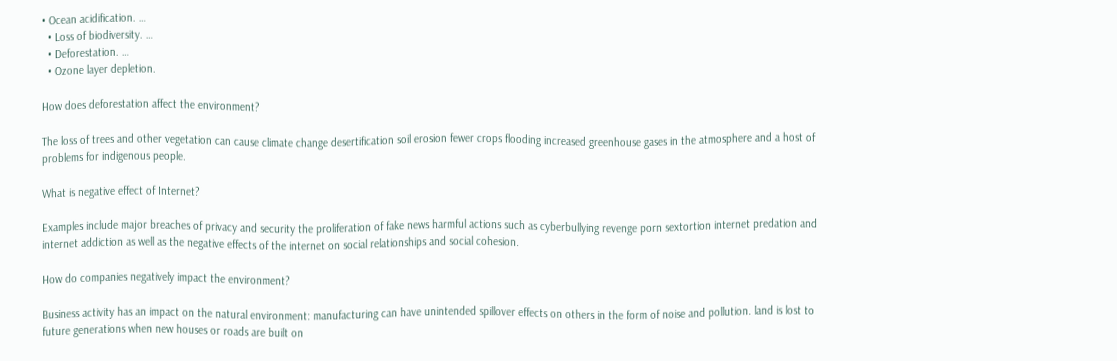• Ocean acidification. …
  • Loss of biodiversity. …
  • Deforestation. …
  • Ozone layer depletion.

How does deforestation affect the environment?

The loss of trees and other vegetation can cause climate change desertification soil erosion fewer crops flooding increased greenhouse gases in the atmosphere and a host of problems for indigenous people.

What is negative effect of Internet?

Examples include major breaches of privacy and security the proliferation of fake news harmful actions such as cyberbullying revenge porn sextortion internet predation and internet addiction as well as the negative effects of the internet on social relationships and social cohesion.

How do companies negatively impact the environment?

Business activity has an impact on the natural environment: manufacturing can have unintended spillover effects on others in the form of noise and pollution. land is lost to future generations when new houses or roads are built on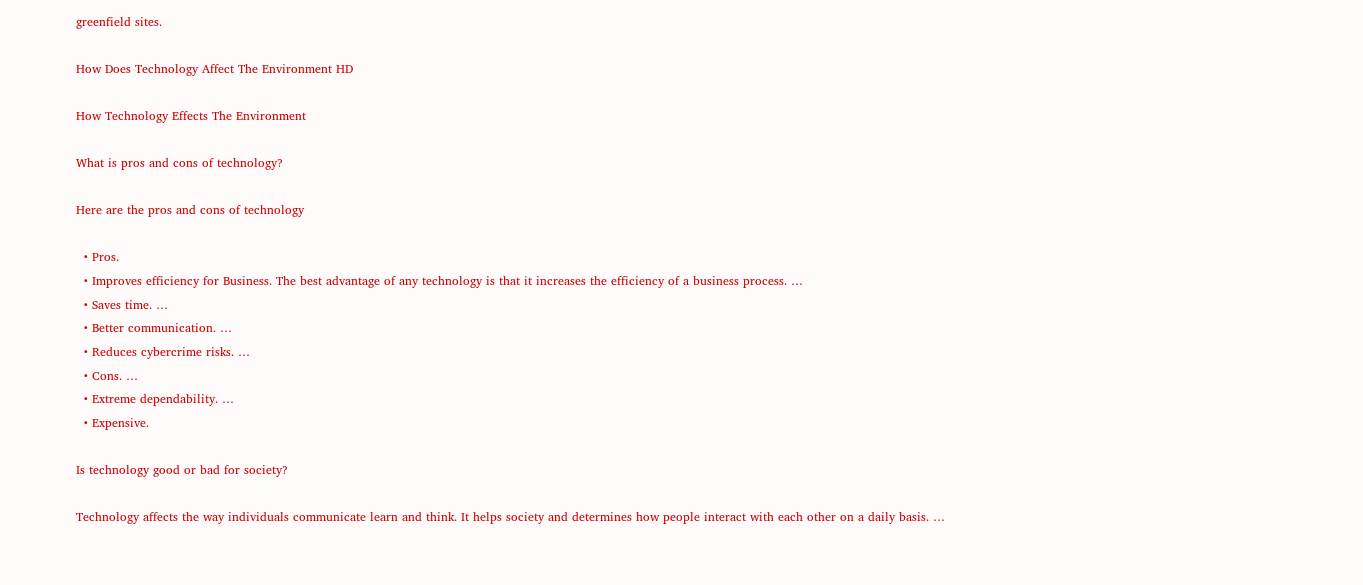greenfield sites.

How Does Technology Affect The Environment HD

How Technology Effects The Environment

What is pros and cons of technology?

Here are the pros and cons of technology

  • Pros.
  • Improves efficiency for Business. The best advantage of any technology is that it increases the efficiency of a business process. …
  • Saves time. …
  • Better communication. …
  • Reduces cybercrime risks. …
  • Cons. …
  • Extreme dependability. …
  • Expensive.

Is technology good or bad for society?

Technology affects the way individuals communicate learn and think. It helps society and determines how people interact with each other on a daily basis. …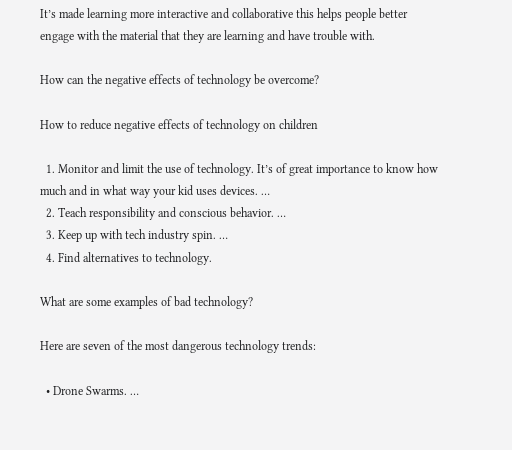It’s made learning more interactive and collaborative this helps people better engage with the material that they are learning and have trouble with.

How can the negative effects of technology be overcome?

How to reduce negative effects of technology on children

  1. Monitor and limit the use of technology. It’s of great importance to know how much and in what way your kid uses devices. …
  2. Teach responsibility and conscious behavior. …
  3. Keep up with tech industry spin. …
  4. Find alternatives to technology.

What are some examples of bad technology?

Here are seven of the most dangerous technology trends:

  • Drone Swarms. …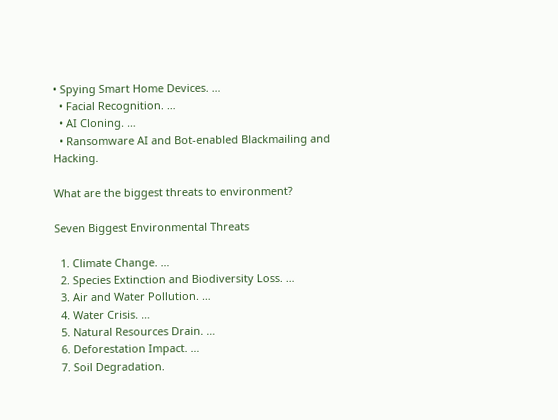• Spying Smart Home Devices. …
  • Facial Recognition. …
  • AI Cloning. …
  • Ransomware AI and Bot-enabled Blackmailing and Hacking.

What are the biggest threats to environment?

Seven Biggest Environmental Threats

  1. Climate Change. …
  2. Species Extinction and Biodiversity Loss. …
  3. Air and Water Pollution. …
  4. Water Crisis. …
  5. Natural Resources Drain. …
  6. Deforestation Impact. …
  7. Soil Degradation.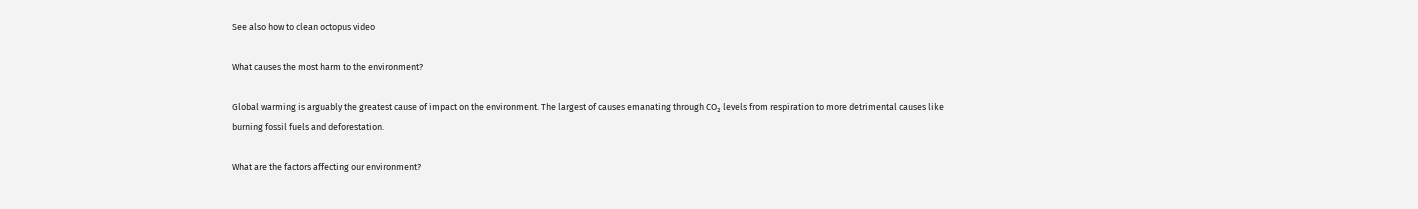See also how to clean octopus video

What causes the most harm to the environment?

Global warming is arguably the greatest cause of impact on the environment. The largest of causes emanating through CO₂ levels from respiration to more detrimental causes like burning fossil fuels and deforestation.

What are the factors affecting our environment?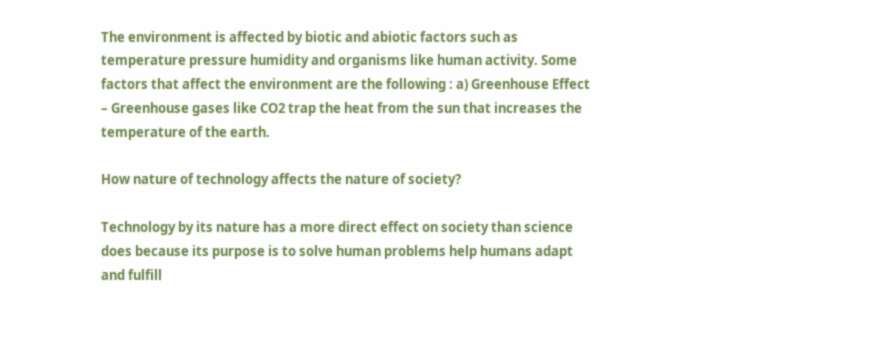The environment is affected by biotic and abiotic factors such as temperature pressure humidity and organisms like human activity. Some factors that affect the environment are the following : a) Greenhouse Effect – Greenhouse gases like CO2 trap the heat from the sun that increases the temperature of the earth.

How nature of technology affects the nature of society?

Technology by its nature has a more direct effect on society than science does because its purpose is to solve human problems help humans adapt and fulfill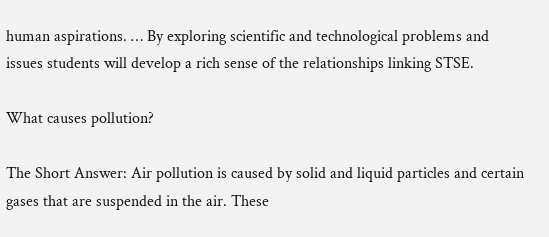human aspirations. … By exploring scientific and technological problems and issues students will develop a rich sense of the relationships linking STSE.

What causes pollution?

The Short Answer: Air pollution is caused by solid and liquid particles and certain gases that are suspended in the air. These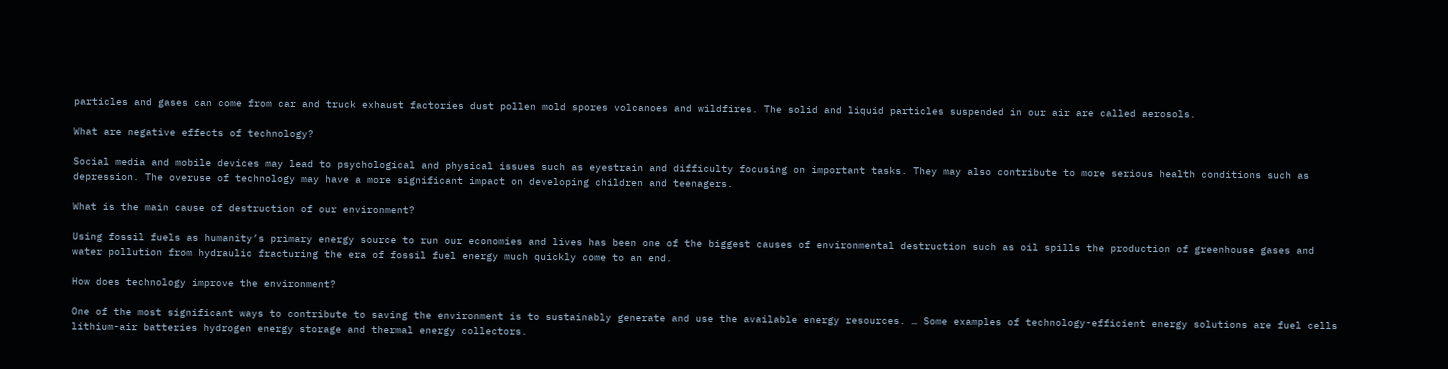particles and gases can come from car and truck exhaust factories dust pollen mold spores volcanoes and wildfires. The solid and liquid particles suspended in our air are called aerosols.

What are negative effects of technology?

Social media and mobile devices may lead to psychological and physical issues such as eyestrain and difficulty focusing on important tasks. They may also contribute to more serious health conditions such as depression. The overuse of technology may have a more significant impact on developing children and teenagers.

What is the main cause of destruction of our environment?

Using fossil fuels as humanity’s primary energy source to run our economies and lives has been one of the biggest causes of environmental destruction such as oil spills the production of greenhouse gases and water pollution from hydraulic fracturing the era of fossil fuel energy much quickly come to an end.

How does technology improve the environment?

One of the most significant ways to contribute to saving the environment is to sustainably generate and use the available energy resources. … Some examples of technology-efficient energy solutions are fuel cells lithium-air batteries hydrogen energy storage and thermal energy collectors.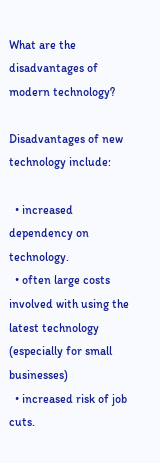What are the disadvantages of modern technology?

Disadvantages of new technology include:

  • increased dependency on technology.
  • often large costs involved with using the latest technology (especially for small businesses)
  • increased risk of job cuts.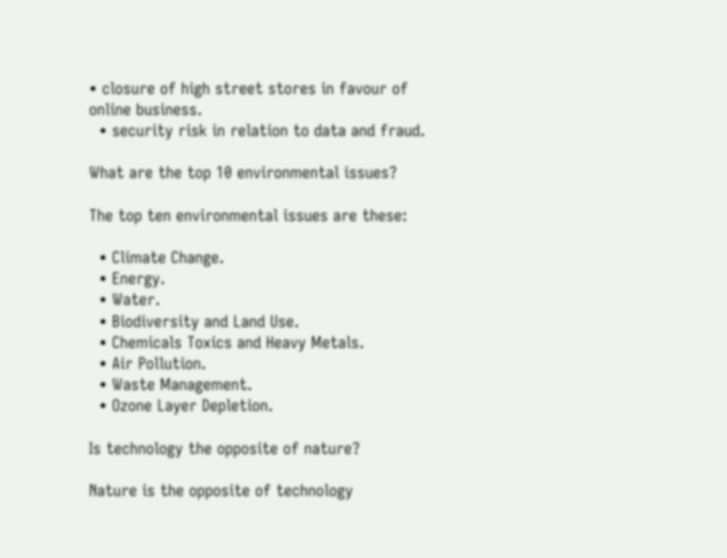• closure of high street stores in favour of online business.
  • security risk in relation to data and fraud.

What are the top 10 environmental issues?

The top ten environmental issues are these:

  • Climate Change.
  • Energy.
  • Water.
  • Biodiversity and Land Use.
  • Chemicals Toxics and Heavy Metals.
  • Air Pollution.
  • Waste Management.
  • Ozone Layer Depletion.

Is technology the opposite of nature?

Nature is the opposite of technology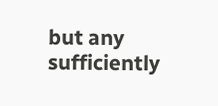but any sufficiently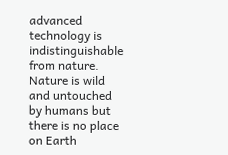advanced technology is indistinguishable from nature. Nature is wild and untouched by humans but there is no place on Earth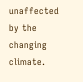unaffected by the changing climate.